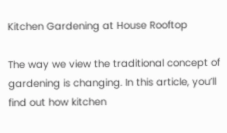Kitchen Gardening at House Rooftop

The way we view the traditional concept of gardening is changing. In this article, you’ll find out how kitchen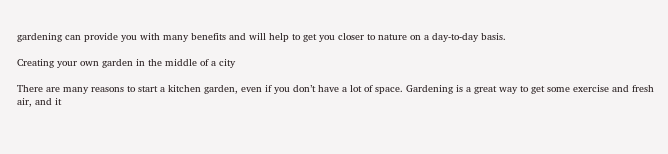gardening can provide you with many benefits and will help to get you closer to nature on a day-to-day basis.

Creating your own garden in the middle of a city

There are many reasons to start a kitchen garden, even if you don’t have a lot of space. Gardening is a great way to get some exercise and fresh air, and it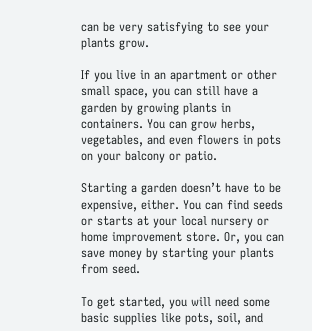can be very satisfying to see your plants grow.

If you live in an apartment or other small space, you can still have a garden by growing plants in containers. You can grow herbs, vegetables, and even flowers in pots on your balcony or patio.

Starting a garden doesn’t have to be expensive, either. You can find seeds or starts at your local nursery or home improvement store. Or, you can save money by starting your plants from seed.

To get started, you will need some basic supplies like pots, soil, and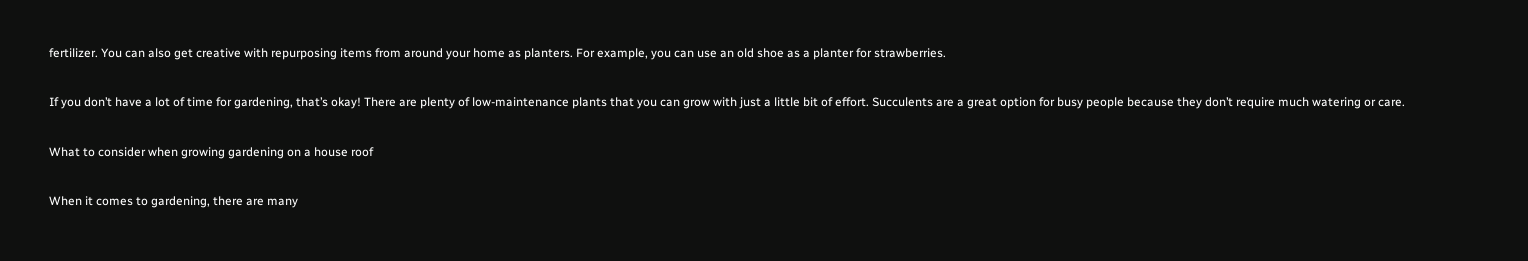fertilizer. You can also get creative with repurposing items from around your home as planters. For example, you can use an old shoe as a planter for strawberries.

If you don’t have a lot of time for gardening, that’s okay! There are plenty of low-maintenance plants that you can grow with just a little bit of effort. Succulents are a great option for busy people because they don’t require much watering or care.

What to consider when growing gardening on a house roof

When it comes to gardening, there are many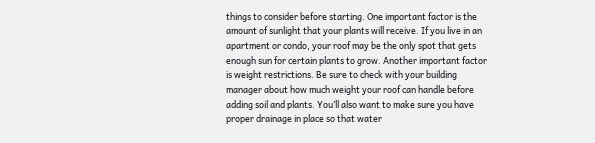things to consider before starting. One important factor is the amount of sunlight that your plants will receive. If you live in an apartment or condo, your roof may be the only spot that gets enough sun for certain plants to grow. Another important factor is weight restrictions. Be sure to check with your building manager about how much weight your roof can handle before adding soil and plants. You’ll also want to make sure you have proper drainage in place so that water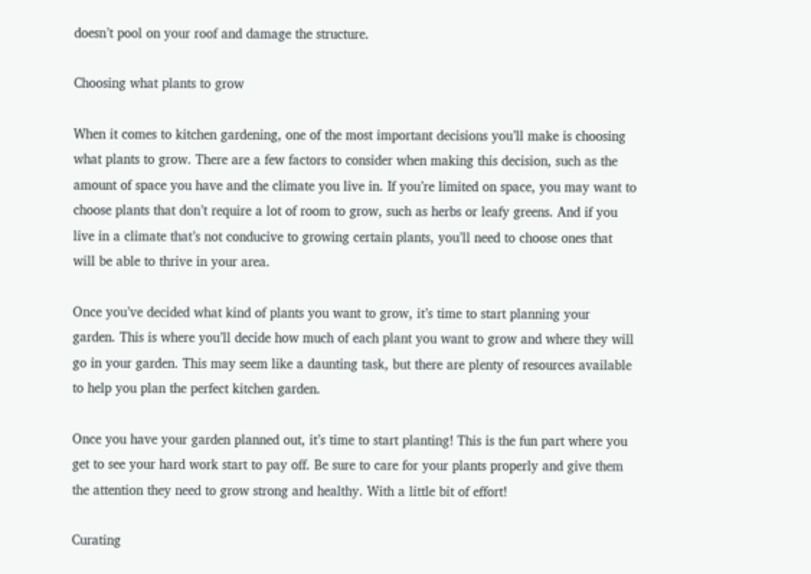doesn’t pool on your roof and damage the structure.

Choosing what plants to grow

When it comes to kitchen gardening, one of the most important decisions you’ll make is choosing what plants to grow. There are a few factors to consider when making this decision, such as the amount of space you have and the climate you live in. If you’re limited on space, you may want to choose plants that don’t require a lot of room to grow, such as herbs or leafy greens. And if you live in a climate that’s not conducive to growing certain plants, you’ll need to choose ones that will be able to thrive in your area.

Once you’ve decided what kind of plants you want to grow, it’s time to start planning your garden. This is where you’ll decide how much of each plant you want to grow and where they will go in your garden. This may seem like a daunting task, but there are plenty of resources available to help you plan the perfect kitchen garden.

Once you have your garden planned out, it’s time to start planting! This is the fun part where you get to see your hard work start to pay off. Be sure to care for your plants properly and give them the attention they need to grow strong and healthy. With a little bit of effort!

Curating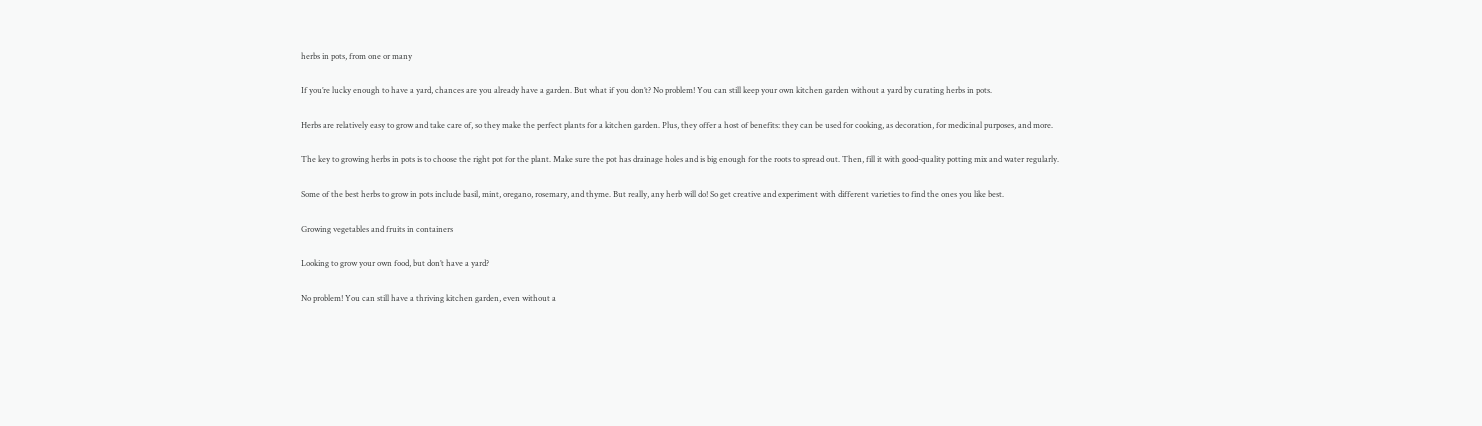herbs in pots, from one or many

If you’re lucky enough to have a yard, chances are you already have a garden. But what if you don’t? No problem! You can still keep your own kitchen garden without a yard by curating herbs in pots.

Herbs are relatively easy to grow and take care of, so they make the perfect plants for a kitchen garden. Plus, they offer a host of benefits: they can be used for cooking, as decoration, for medicinal purposes, and more.

The key to growing herbs in pots is to choose the right pot for the plant. Make sure the pot has drainage holes and is big enough for the roots to spread out. Then, fill it with good-quality potting mix and water regularly.

Some of the best herbs to grow in pots include basil, mint, oregano, rosemary, and thyme. But really, any herb will do! So get creative and experiment with different varieties to find the ones you like best.

Growing vegetables and fruits in containers

Looking to grow your own food, but don’t have a yard?

No problem! You can still have a thriving kitchen garden, even without a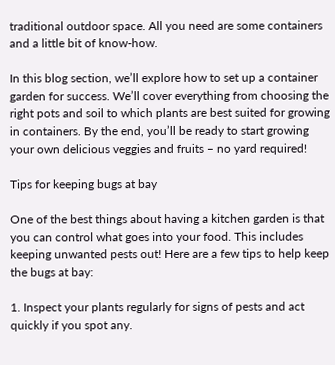traditional outdoor space. All you need are some containers and a little bit of know-how.

In this blog section, we’ll explore how to set up a container garden for success. We’ll cover everything from choosing the right pots and soil to which plants are best suited for growing in containers. By the end, you’ll be ready to start growing your own delicious veggies and fruits – no yard required!

Tips for keeping bugs at bay

One of the best things about having a kitchen garden is that you can control what goes into your food. This includes keeping unwanted pests out! Here are a few tips to help keep the bugs at bay:

1. Inspect your plants regularly for signs of pests and act quickly if you spot any.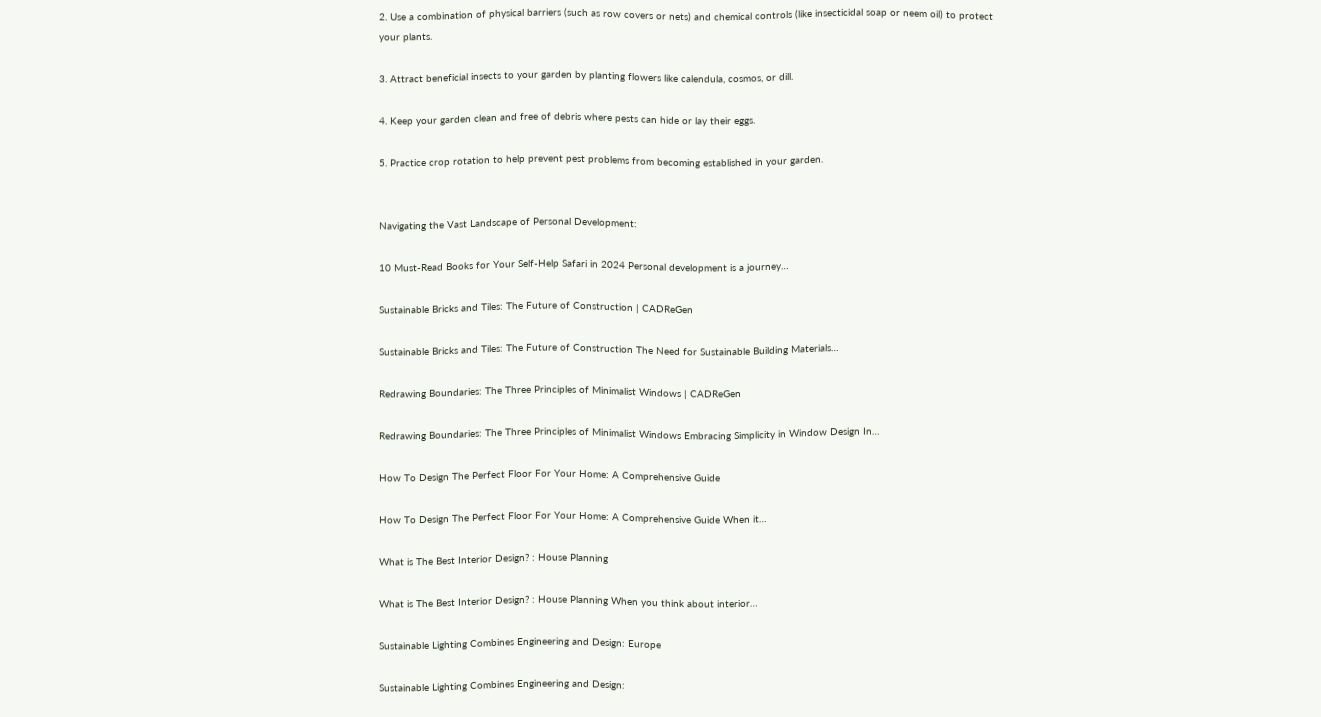2. Use a combination of physical barriers (such as row covers or nets) and chemical controls (like insecticidal soap or neem oil) to protect your plants.

3. Attract beneficial insects to your garden by planting flowers like calendula, cosmos, or dill.

4. Keep your garden clean and free of debris where pests can hide or lay their eggs.

5. Practice crop rotation to help prevent pest problems from becoming established in your garden.


Navigating the Vast Landscape of Personal Development:

10 Must-Read Books for Your Self-Help Safari in 2024 Personal development is a journey…

Sustainable Bricks and Tiles: The Future of Construction | CADReGen

Sustainable Bricks and Tiles: The Future of Construction The Need for Sustainable Building Materials…

Redrawing Boundaries: The Three Principles of Minimalist Windows | CADReGen

Redrawing Boundaries: The Three Principles of Minimalist Windows Embracing Simplicity in Window Design In…

How To Design The Perfect Floor For Your Home: A Comprehensive Guide

How To Design The Perfect Floor For Your Home: A Comprehensive Guide When it…

What is The Best Interior Design? : House Planning

What is The Best Interior Design? : House Planning When you think about interior…

Sustainable Lighting Combines Engineering and Design: Europe

Sustainable Lighting Combines Engineering and Design: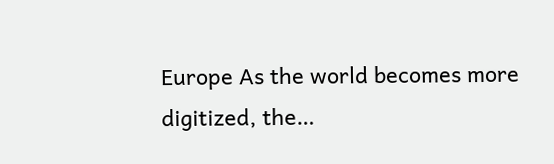Europe As the world becomes more digitized, the…